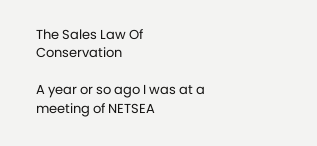The Sales Law Of Conservation

A year or so ago I was at a meeting of NETSEA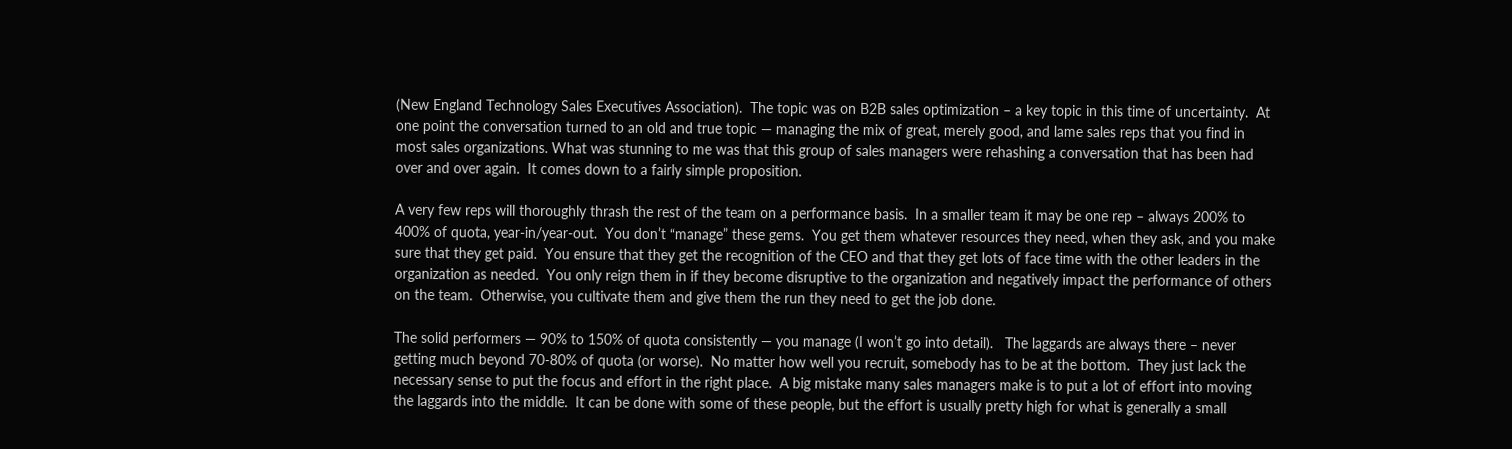(New England Technology Sales Executives Association).  The topic was on B2B sales optimization – a key topic in this time of uncertainty.  At one point the conversation turned to an old and true topic — managing the mix of great, merely good, and lame sales reps that you find in most sales organizations. What was stunning to me was that this group of sales managers were rehashing a conversation that has been had over and over again.  It comes down to a fairly simple proposition.

A very few reps will thoroughly thrash the rest of the team on a performance basis.  In a smaller team it may be one rep – always 200% to 400% of quota, year-in/year-out.  You don’t “manage” these gems.  You get them whatever resources they need, when they ask, and you make sure that they get paid.  You ensure that they get the recognition of the CEO and that they get lots of face time with the other leaders in the organization as needed.  You only reign them in if they become disruptive to the organization and negatively impact the performance of others on the team.  Otherwise, you cultivate them and give them the run they need to get the job done.

The solid performers — 90% to 150% of quota consistently — you manage (I won’t go into detail).   The laggards are always there – never getting much beyond 70-80% of quota (or worse).  No matter how well you recruit, somebody has to be at the bottom.  They just lack the necessary sense to put the focus and effort in the right place.  A big mistake many sales managers make is to put a lot of effort into moving the laggards into the middle.  It can be done with some of these people, but the effort is usually pretty high for what is generally a small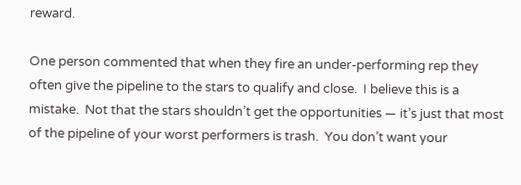reward.

One person commented that when they fire an under-performing rep they often give the pipeline to the stars to qualify and close.  I believe this is a mistake.  Not that the stars shouldn’t get the opportunities — it’s just that most of the pipeline of your worst performers is trash.  You don’t want your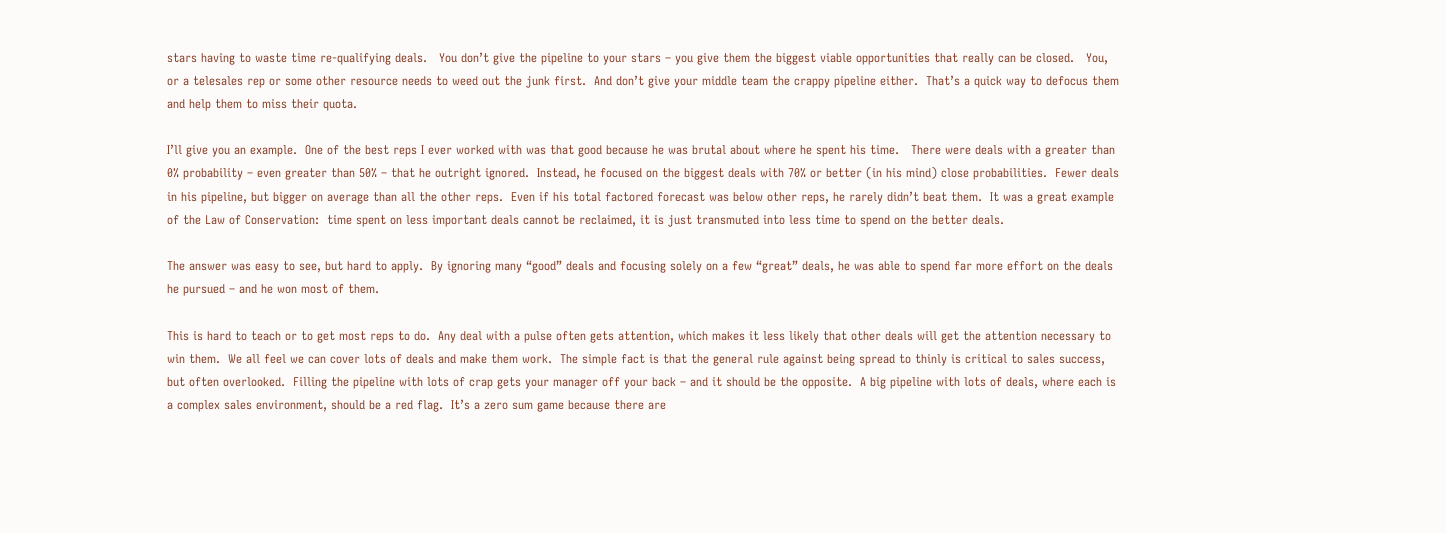stars having to waste time re-qualifying deals.   You don’t give the pipeline to your stars – you give them the biggest viable opportunities that really can be closed.   You, or a telesales rep or some other resource needs to weed out the junk first.  And don’t give your middle team the crappy pipeline either.  That’s a quick way to defocus them and help them to miss their quota.

I’ll give you an example.  One of the best reps I ever worked with was that good because he was brutal about where he spent his time.   There were deals with a greater than 0% probability – even greater than 50% – that he outright ignored.  Instead, he focused on the biggest deals with 70% or better (in his mind) close probabilities.  Fewer deals in his pipeline, but bigger on average than all the other reps.  Even if his total factored forecast was below other reps, he rarely didn’t beat them.  It was a great example of the Law of Conservation:  time spent on less important deals cannot be reclaimed, it is just transmuted into less time to spend on the better deals.

The answer was easy to see, but hard to apply.  By ignoring many “good” deals and focusing solely on a few “great” deals, he was able to spend far more effort on the deals he pursued – and he won most of them.

This is hard to teach or to get most reps to do.  Any deal with a pulse often gets attention, which makes it less likely that other deals will get the attention necessary to win them.  We all feel we can cover lots of deals and make them work.  The simple fact is that the general rule against being spread to thinly is critical to sales success, but often overlooked.  Filling the pipeline with lots of crap gets your manager off your back – and it should be the opposite.  A big pipeline with lots of deals, where each is a complex sales environment, should be a red flag.  It’s a zero sum game because there are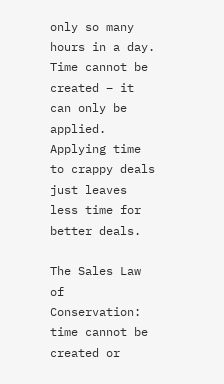only so many hours in a day.  Time cannot be created – it can only be applied.  Applying time to crappy deals just leaves less time for better deals.

The Sales Law of Conservation:  time cannot be created or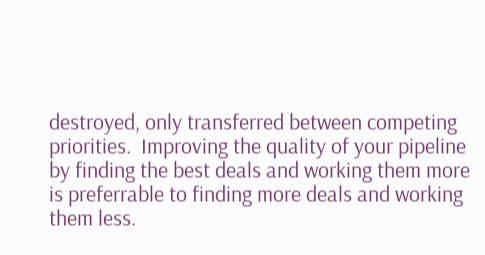destroyed, only transferred between competing priorities.  Improving the quality of your pipeline by finding the best deals and working them more is preferrable to finding more deals and working them less.